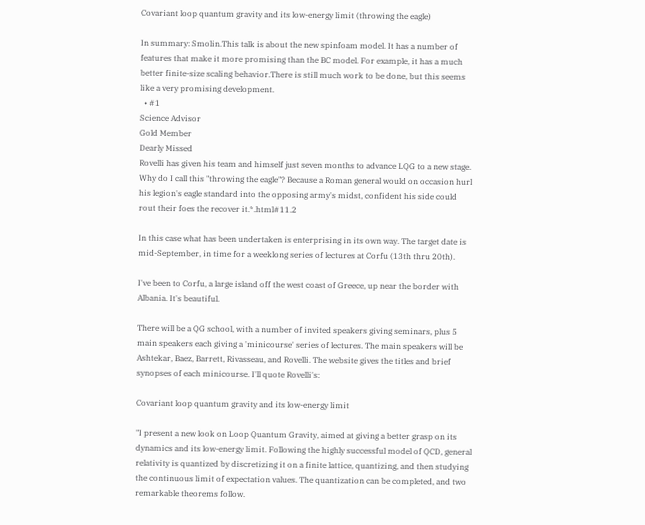Covariant loop quantum gravity and its low-energy limit (throwing the eagle)

In summary: Smolin.This talk is about the new spinfoam model. It has a number of features that make it more promising than the BC model. For example, it has a much better finite-size scaling behavior.There is still much work to be done, but this seems like a very promising development.
  • #1
Science Advisor
Gold Member
Dearly Missed
Rovelli has given his team and himself just seven months to advance LQG to a new stage. Why do I call this "throwing the eagle"? Because a Roman general would on occasion hurl his legion's eagle standard into the opposing army's midst, confident his side could rout their foes the recover it.*.html#11.2

In this case what has been undertaken is enterprising in its own way. The target date is mid-September, in time for a weeklong series of lectures at Corfu (13th thru 20th).

I've been to Corfu, a large island off the west coast of Greece, up near the border with Albania. It's beautiful.

There will be a QG school, with a number of invited speakers giving seminars, plus 5 main speakers each giving a 'minicourse' series of lectures. The main speakers will be Ashtekar, Baez, Barrett, Rivasseau, and Rovelli. The website gives the titles and brief synopses of each minicourse. I'll quote Rovelli's:

Covariant loop quantum gravity and its low-energy limit

"I present a new look on Loop Quantum Gravity, aimed at giving a better grasp on its dynamics and its low-energy limit. Following the highly successful model of QCD, general relativity is quantized by discretizing it on a finite lattice, quantizing, and then studying the continuous limit of expectation values. The quantization can be completed, and two remarkable theorems follow.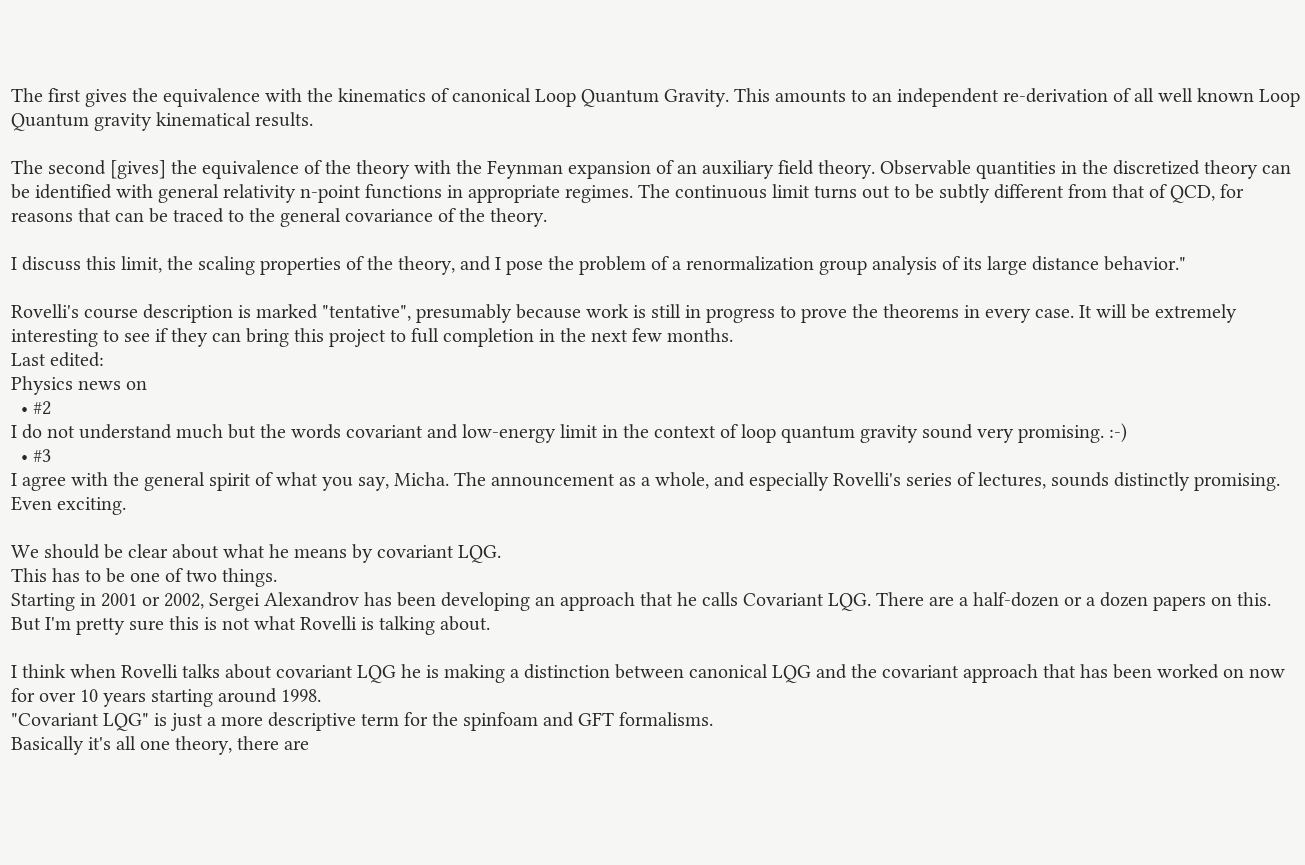The first gives the equivalence with the kinematics of canonical Loop Quantum Gravity. This amounts to an independent re-derivation of all well known Loop Quantum gravity kinematical results.

The second [gives] the equivalence of the theory with the Feynman expansion of an auxiliary field theory. Observable quantities in the discretized theory can be identified with general relativity n-point functions in appropriate regimes. The continuous limit turns out to be subtly different from that of QCD, for reasons that can be traced to the general covariance of the theory.

I discuss this limit, the scaling properties of the theory, and I pose the problem of a renormalization group analysis of its large distance behavior."

Rovelli's course description is marked "tentative", presumably because work is still in progress to prove the theorems in every case. It will be extremely interesting to see if they can bring this project to full completion in the next few months.
Last edited:
Physics news on
  • #2
I do not understand much but the words covariant and low-energy limit in the context of loop quantum gravity sound very promising. :-)
  • #3
I agree with the general spirit of what you say, Micha. The announcement as a whole, and especially Rovelli's series of lectures, sounds distinctly promising. Even exciting.

We should be clear about what he means by covariant LQG.
This has to be one of two things.
Starting in 2001 or 2002, Sergei Alexandrov has been developing an approach that he calls Covariant LQG. There are a half-dozen or a dozen papers on this.
But I'm pretty sure this is not what Rovelli is talking about.

I think when Rovelli talks about covariant LQG he is making a distinction between canonical LQG and the covariant approach that has been worked on now for over 10 years starting around 1998.
"Covariant LQG" is just a more descriptive term for the spinfoam and GFT formalisms.
Basically it's all one theory, there are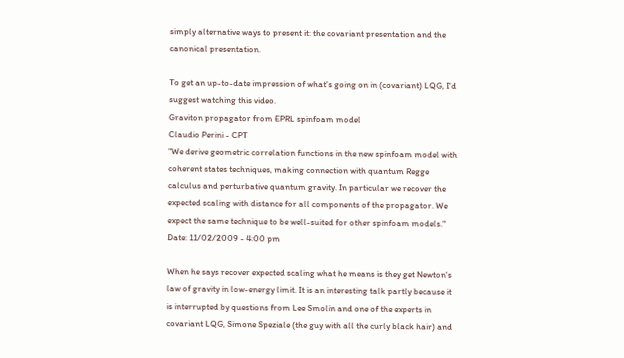simply alternative ways to present it: the covariant presentation and the canonical presentation.

To get an up-to-date impression of what's going on in (covariant) LQG, I'd suggest watching this video.
Graviton propagator from EPRL spinfoam model
Claudio Perini - CPT
"We derive geometric correlation functions in the new spinfoam model with coherent states techniques, making connection with quantum Regge calculus and perturbative quantum gravity. In particular we recover the expected scaling with distance for all components of the propagator. We expect the same technique to be well-suited for other spinfoam models."
Date: 11/02/2009 - 4:00 pm

When he says recover expected scaling what he means is they get Newton's law of gravity in low-energy limit. It is an interesting talk partly because it is interrupted by questions from Lee Smolin and one of the experts in covariant LQG, Simone Speziale (the guy with all the curly black hair) and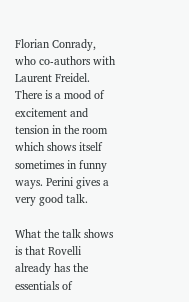Florian Conrady, who co-authors with Laurent Freidel. There is a mood of excitement and tension in the room which shows itself sometimes in funny ways. Perini gives a very good talk.

What the talk shows is that Rovelli already has the essentials of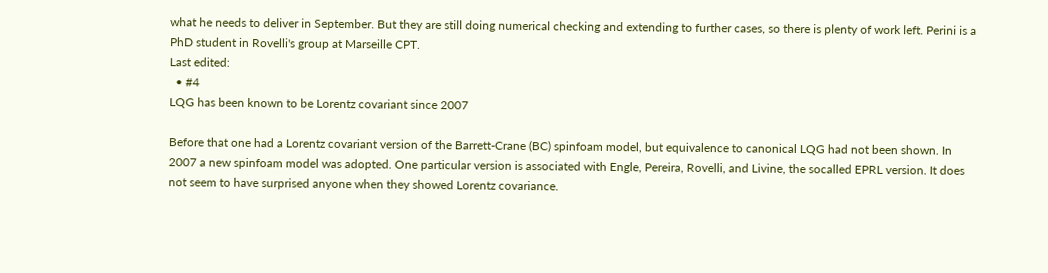what he needs to deliver in September. But they are still doing numerical checking and extending to further cases, so there is plenty of work left. Perini is a PhD student in Rovelli's group at Marseille CPT.
Last edited:
  • #4
LQG has been known to be Lorentz covariant since 2007

Before that one had a Lorentz covariant version of the Barrett-Crane (BC) spinfoam model, but equivalence to canonical LQG had not been shown. In 2007 a new spinfoam model was adopted. One particular version is associated with Engle, Pereira, Rovelli, and Livine, the socalled EPRL version. It does not seem to have surprised anyone when they showed Lorentz covariance.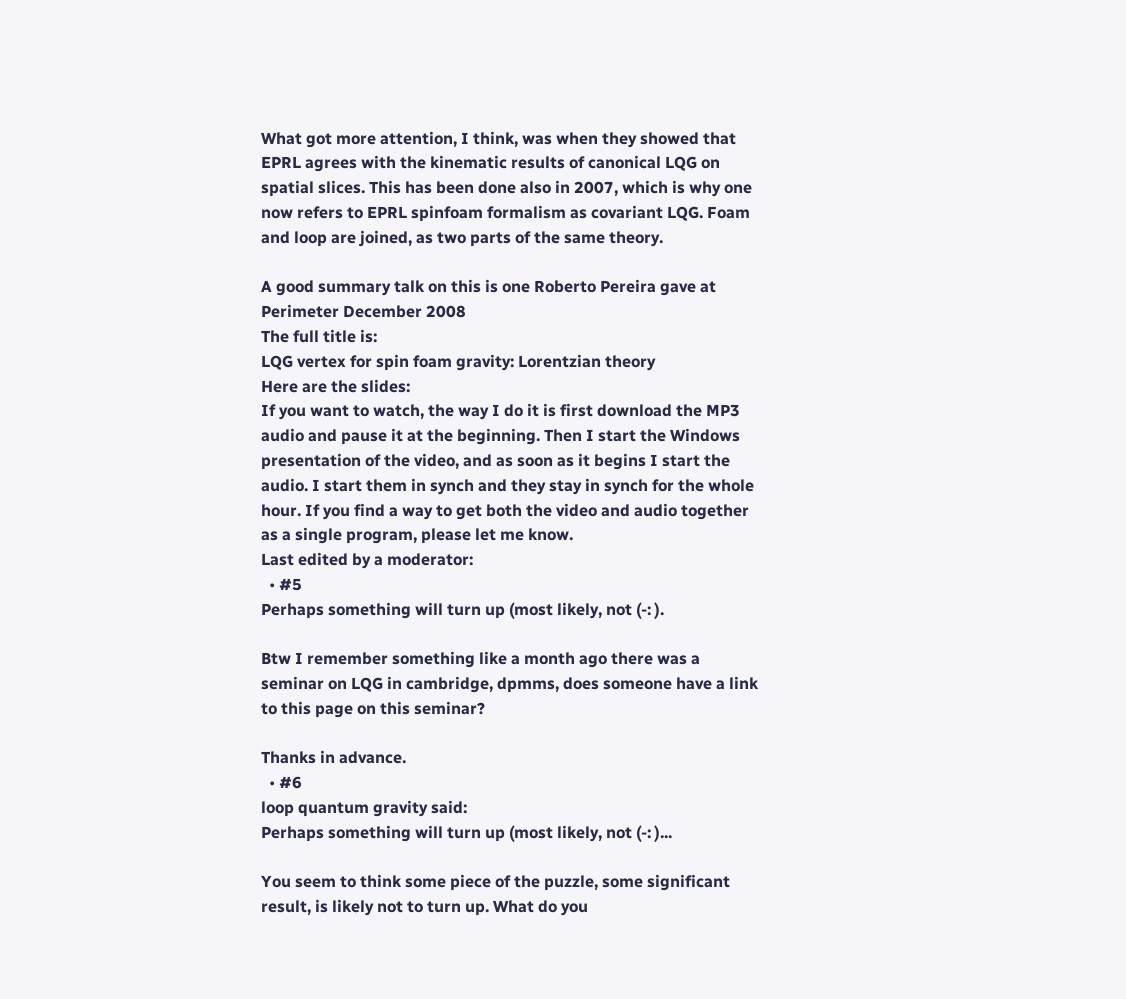What got more attention, I think, was when they showed that EPRL agrees with the kinematic results of canonical LQG on spatial slices. This has been done also in 2007, which is why one now refers to EPRL spinfoam formalism as covariant LQG. Foam and loop are joined, as two parts of the same theory.

A good summary talk on this is one Roberto Pereira gave at Perimeter December 2008
The full title is:
LQG vertex for spin foam gravity: Lorentzian theory
Here are the slides:
If you want to watch, the way I do it is first download the MP3 audio and pause it at the beginning. Then I start the Windows presentation of the video, and as soon as it begins I start the audio. I start them in synch and they stay in synch for the whole hour. If you find a way to get both the video and audio together as a single program, please let me know.
Last edited by a moderator:
  • #5
Perhaps something will turn up (most likely, not (-: ).

Btw I remember something like a month ago there was a seminar on LQG in cambridge, dpmms, does someone have a link to this page on this seminar?

Thanks in advance.
  • #6
loop quantum gravity said:
Perhaps something will turn up (most likely, not (-: )...

You seem to think some piece of the puzzle, some significant result, is likely not to turn up. What do you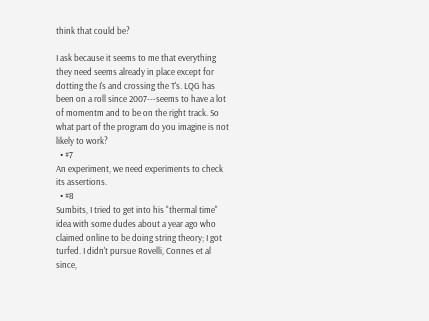think that could be?

I ask because it seems to me that everything they need seems already in place except for dotting the I's and crossing the T's. LQG has been on a roll since 2007---seems to have a lot of momentm and to be on the right track. So what part of the program do you imagine is not likely to work?
  • #7
An experiment, we need experiments to check its assertions.
  • #8
Sumbits, I tried to get into his "thermal time" idea with some dudes about a year ago who claimed online to be doing string theory; I got turfed. I didn't pursue Rovelli, Connes et al since,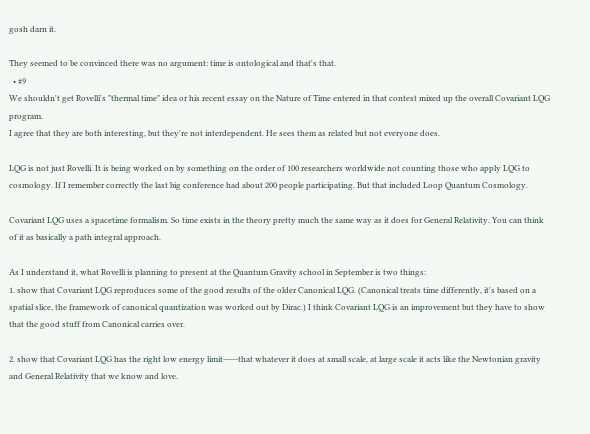gosh darn it.

They seemed to be convinced there was no argument: time is ontological and that's that.
  • #9
We shouldn't get Rovelli's "thermal time" idea or his recent essay on the Nature of Time entered in that contest mixed up the overall Covariant LQG program.
I agree that they are both interesting, but they're not interdependent. He sees them as related but not everyone does.

LQG is not just Rovelli. It is being worked on by something on the order of 100 researchers worldwide not counting those who apply LQG to cosmology. If I remember correctly the last big conference had about 200 people participating. But that included Loop Quantum Cosmology.

Covariant LQG uses a spacetime formalism. So time exists in the theory pretty much the same way as it does for General Relativity. You can think of it as basically a path integral approach.

As I understand it, what Rovelli is planning to present at the Quantum Gravity school in September is two things:
1. show that Covariant LQG reproduces some of the good results of the older Canonical LQG. (Canonical treats time differently, it's based on a spatial slice, the framework of canonical quantization was worked out by Dirac.) I think Covariant LQG is an improvement but they have to show that the good stuff from Canonical carries over.

2. show that Covariant LQG has the right low energy limit-----that whatever it does at small scale, at large scale it acts like the Newtonian gravity and General Relativity that we know and love.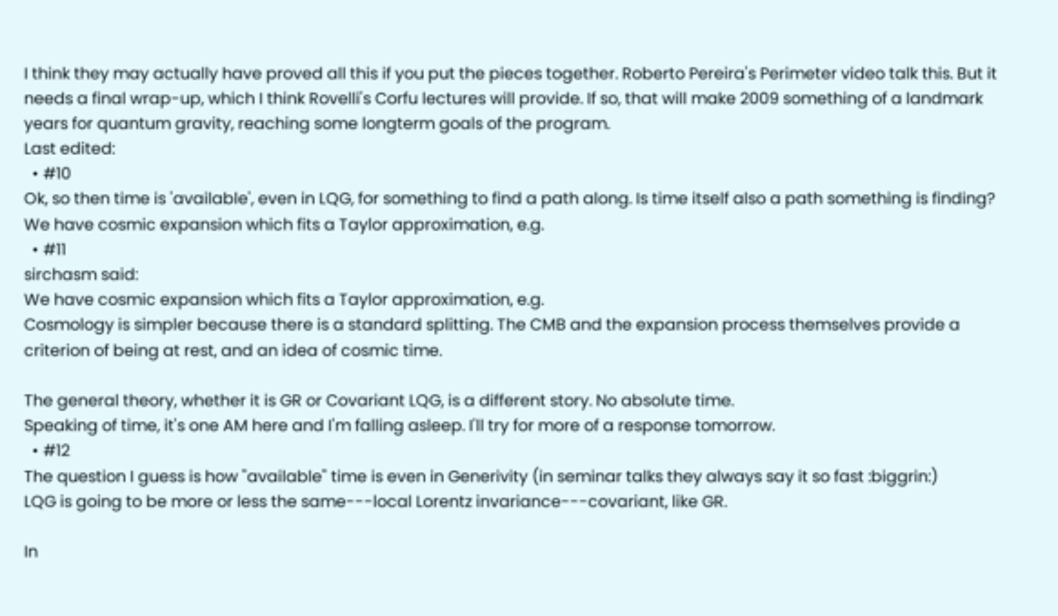I think they may actually have proved all this if you put the pieces together. Roberto Pereira's Perimeter video talk this. But it needs a final wrap-up, which I think Rovelli's Corfu lectures will provide. If so, that will make 2009 something of a landmark years for quantum gravity, reaching some longterm goals of the program.
Last edited:
  • #10
Ok, so then time is 'available', even in LQG, for something to find a path along. Is time itself also a path something is finding?
We have cosmic expansion which fits a Taylor approximation, e.g.
  • #11
sirchasm said:
We have cosmic expansion which fits a Taylor approximation, e.g.
Cosmology is simpler because there is a standard splitting. The CMB and the expansion process themselves provide a criterion of being at rest, and an idea of cosmic time.

The general theory, whether it is GR or Covariant LQG, is a different story. No absolute time.
Speaking of time, it's one AM here and I'm falling asleep. I'll try for more of a response tomorrow.
  • #12
The question I guess is how "available" time is even in Generivity (in seminar talks they always say it so fast :biggrin:)
LQG is going to be more or less the same---local Lorentz invariance---covariant, like GR.

In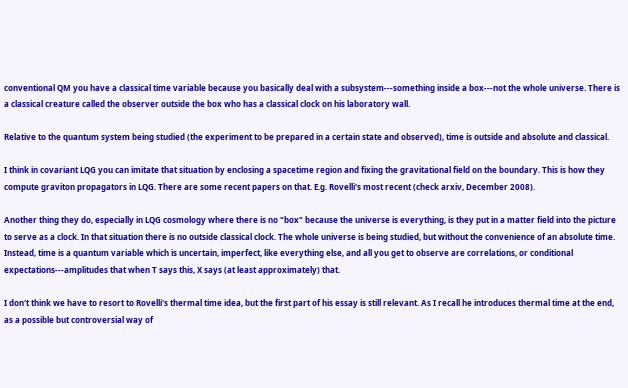conventional QM you have a classical time variable because you basically deal with a subsystem---something inside a box---not the whole universe. There is a classical creature called the observer outside the box who has a classical clock on his laboratory wall.

Relative to the quantum system being studied (the experiment to be prepared in a certain state and observed), time is outside and absolute and classical.

I think in covariant LQG you can imitate that situation by enclosing a spacetime region and fixing the gravitational field on the boundary. This is how they compute graviton propagators in LQG. There are some recent papers on that. E.g. Rovelli's most recent (check arxiv, December 2008).

Another thing they do, especially in LQG cosmology where there is no "box" because the universe is everything, is they put in a matter field into the picture to serve as a clock. In that situation there is no outside classical clock. The whole universe is being studied, but without the convenience of an absolute time. Instead, time is a quantum variable which is uncertain, imperfect, like everything else, and all you get to observe are correlations, or conditional expectations---amplitudes that when T says this, X says (at least approximately) that.

I don't think we have to resort to Rovelli's thermal time idea, but the first part of his essay is still relevant. As I recall he introduces thermal time at the end, as a possible but controversial way of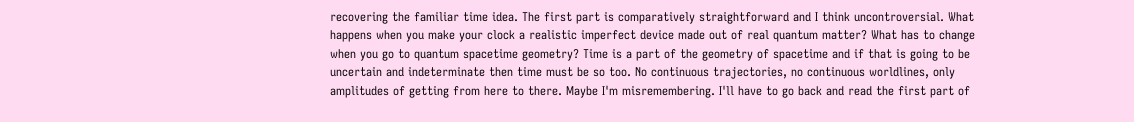recovering the familiar time idea. The first part is comparatively straightforward and I think uncontroversial. What happens when you make your clock a realistic imperfect device made out of real quantum matter? What has to change when you go to quantum spacetime geometry? Time is a part of the geometry of spacetime and if that is going to be uncertain and indeterminate then time must be so too. No continuous trajectories, no continuous worldlines, only amplitudes of getting from here to there. Maybe I'm misremembering. I'll have to go back and read the first part of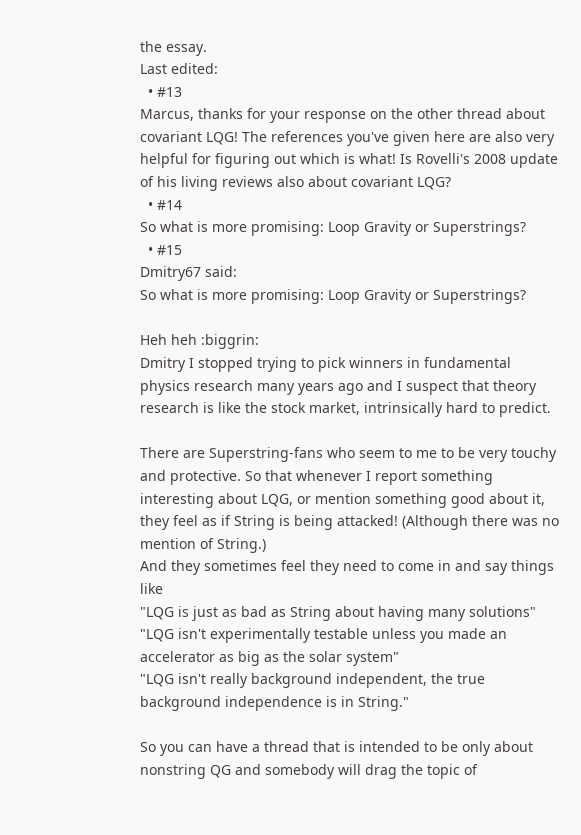the essay.
Last edited:
  • #13
Marcus, thanks for your response on the other thread about covariant LQG! The references you've given here are also very helpful for figuring out which is what! Is Rovelli's 2008 update of his living reviews also about covariant LQG?
  • #14
So what is more promising: Loop Gravity or Superstrings?
  • #15
Dmitry67 said:
So what is more promising: Loop Gravity or Superstrings?

Heh heh :biggrin:
Dmitry I stopped trying to pick winners in fundamental physics research many years ago and I suspect that theory research is like the stock market, intrinsically hard to predict.

There are Superstring-fans who seem to me to be very touchy and protective. So that whenever I report something interesting about LQG, or mention something good about it, they feel as if String is being attacked! (Although there was no mention of String.)
And they sometimes feel they need to come in and say things like
"LQG is just as bad as String about having many solutions"
"LQG isn't experimentally testable unless you made an accelerator as big as the solar system"
"LQG isn't really background independent, the true background independence is in String."

So you can have a thread that is intended to be only about nonstring QG and somebody will drag the topic of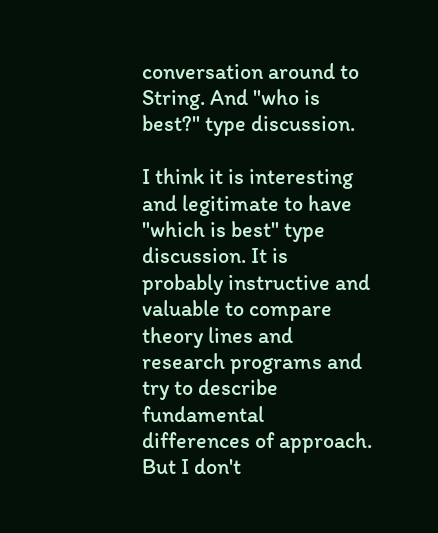conversation around to String. And "who is best?" type discussion.

I think it is interesting and legitimate to have "which is best" type discussion. It is probably instructive and valuable to compare theory lines and research programs and try to describe fundamental differences of approach. But I don't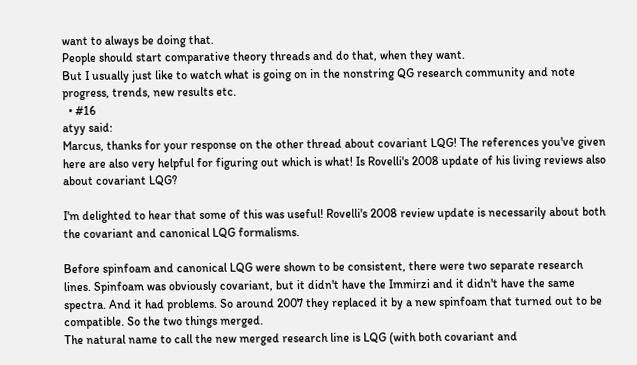want to always be doing that.
People should start comparative theory threads and do that, when they want.
But I usually just like to watch what is going on in the nonstring QG research community and note progress, trends, new results etc.
  • #16
atyy said:
Marcus, thanks for your response on the other thread about covariant LQG! The references you've given here are also very helpful for figuring out which is what! Is Rovelli's 2008 update of his living reviews also about covariant LQG?

I'm delighted to hear that some of this was useful! Rovelli's 2008 review update is necessarily about both the covariant and canonical LQG formalisms.

Before spinfoam and canonical LQG were shown to be consistent, there were two separate research lines. Spinfoam was obviously covariant, but it didn't have the Immirzi and it didn't have the same spectra. And it had problems. So around 2007 they replaced it by a new spinfoam that turned out to be compatible. So the two things merged.
The natural name to call the new merged research line is LQG (with both covariant and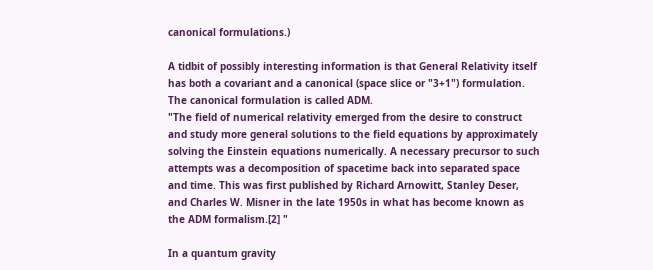canonical formulations.)

A tidbit of possibly interesting information is that General Relativity itself has both a covariant and a canonical (space slice or "3+1") formulation.
The canonical formulation is called ADM.
"The field of numerical relativity emerged from the desire to construct and study more general solutions to the field equations by approximately solving the Einstein equations numerically. A necessary precursor to such attempts was a decomposition of spacetime back into separated space and time. This was first published by Richard Arnowitt, Stanley Deser, and Charles W. Misner in the late 1950s in what has become known as the ADM formalism.[2] "

In a quantum gravity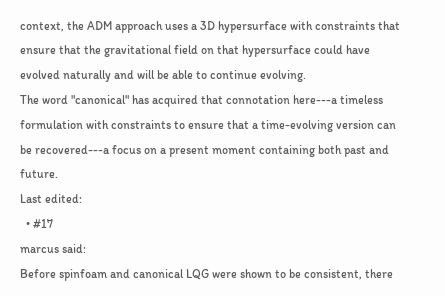context, the ADM approach uses a 3D hypersurface with constraints that ensure that the gravitational field on that hypersurface could have evolved naturally and will be able to continue evolving.
The word "canonical" has acquired that connotation here---a timeless formulation with constraints to ensure that a time-evolving version can be recovered---a focus on a present moment containing both past and future.
Last edited:
  • #17
marcus said:
Before spinfoam and canonical LQG were shown to be consistent, there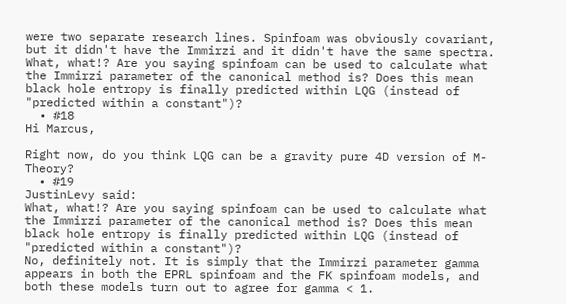were two separate research lines. Spinfoam was obviously covariant, but it didn't have the Immirzi and it didn't have the same spectra.
What, what!? Are you saying spinfoam can be used to calculate what the Immirzi parameter of the canonical method is? Does this mean black hole entropy is finally predicted within LQG (instead of "predicted within a constant")?
  • #18
Hi Marcus,

Right now, do you think LQG can be a gravity pure 4D version of M-Theory?
  • #19
JustinLevy said:
What, what!? Are you saying spinfoam can be used to calculate what the Immirzi parameter of the canonical method is? Does this mean black hole entropy is finally predicted within LQG (instead of "predicted within a constant")?
No, definitely not. It is simply that the Immirzi parameter gamma appears in both the EPRL spinfoam and the FK spinfoam models, and both these models turn out to agree for gamma < 1.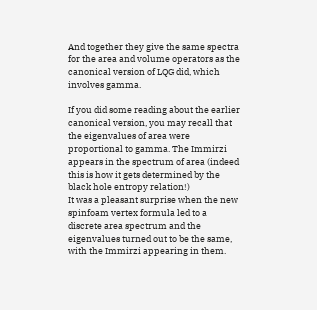And together they give the same spectra for the area and volume operators as the canonical version of LQG did, which involves gamma.

If you did some reading about the earlier canonical version, you may recall that the eigenvalues of area were proportional to gamma. The Immirzi appears in the spectrum of area (indeed this is how it gets determined by the black hole entropy relation!)
It was a pleasant surprise when the new spinfoam vertex formula led to a discrete area spectrum and the eigenvalues turned out to be the same, with the Immirzi appearing in them.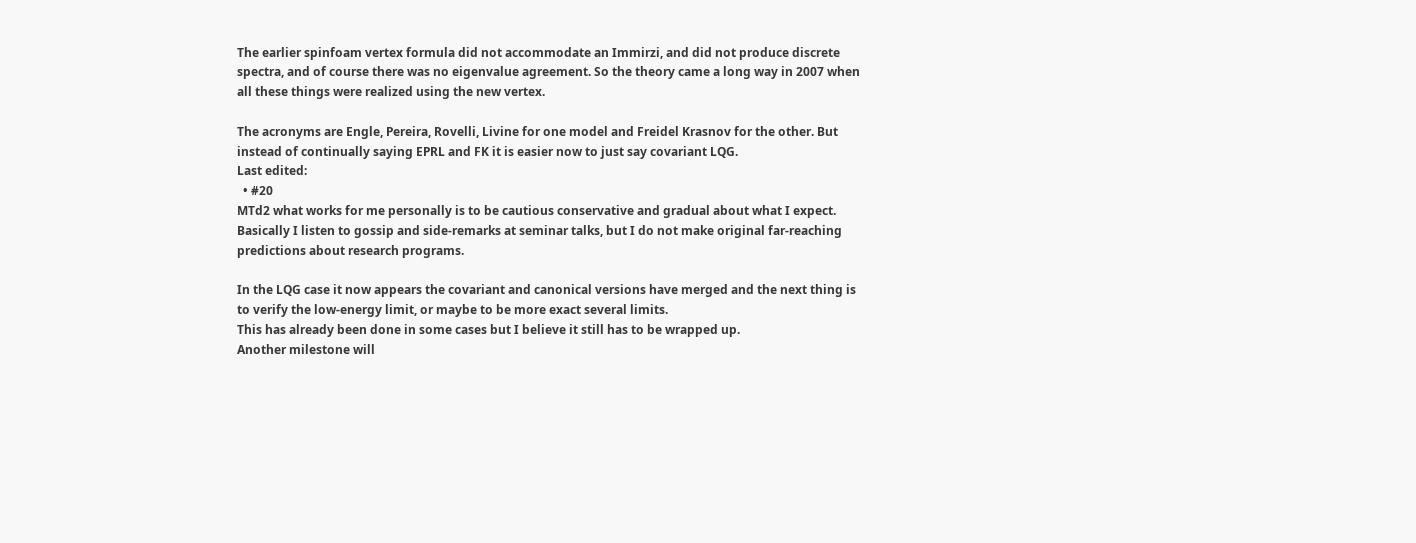The earlier spinfoam vertex formula did not accommodate an Immirzi, and did not produce discrete spectra, and of course there was no eigenvalue agreement. So the theory came a long way in 2007 when all these things were realized using the new vertex.

The acronyms are Engle, Pereira, Rovelli, Livine for one model and Freidel Krasnov for the other. But instead of continually saying EPRL and FK it is easier now to just say covariant LQG.
Last edited:
  • #20
MTd2 what works for me personally is to be cautious conservative and gradual about what I expect.
Basically I listen to gossip and side-remarks at seminar talks, but I do not make original far-reaching predictions about research programs.

In the LQG case it now appears the covariant and canonical versions have merged and the next thing is to verify the low-energy limit, or maybe to be more exact several limits.
This has already been done in some cases but I believe it still has to be wrapped up.
Another milestone will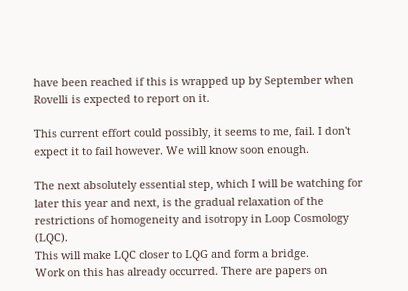have been reached if this is wrapped up by September when Rovelli is expected to report on it.

This current effort could possibly, it seems to me, fail. I don't expect it to fail however. We will know soon enough.

The next absolutely essential step, which I will be watching for later this year and next, is the gradual relaxation of the restrictions of homogeneity and isotropy in Loop Cosmology (LQC).
This will make LQC closer to LQG and form a bridge.
Work on this has already occurred. There are papers on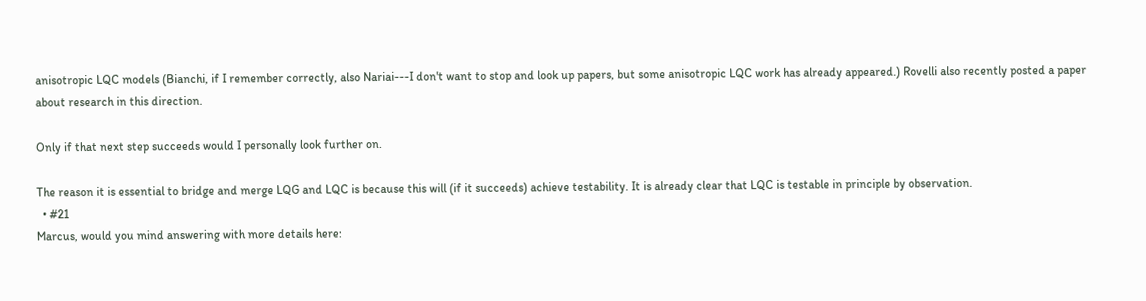anisotropic LQC models (Bianchi, if I remember correctly, also Nariai---I don't want to stop and look up papers, but some anisotropic LQC work has already appeared.) Rovelli also recently posted a paper about research in this direction.

Only if that next step succeeds would I personally look further on.

The reason it is essential to bridge and merge LQG and LQC is because this will (if it succeeds) achieve testability. It is already clear that LQC is testable in principle by observation.
  • #21
Marcus, would you mind answering with more details here: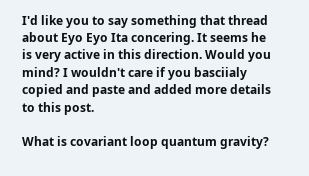I'd like you to say something that thread about Eyo Eyo Ita concering. It seems he is very active in this direction. Would you mind? I wouldn't care if you basciialy copied and paste and added more details to this post.

What is covariant loop quantum gravity?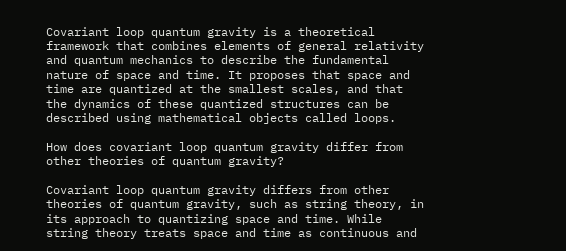Covariant loop quantum gravity is a theoretical framework that combines elements of general relativity and quantum mechanics to describe the fundamental nature of space and time. It proposes that space and time are quantized at the smallest scales, and that the dynamics of these quantized structures can be described using mathematical objects called loops.

How does covariant loop quantum gravity differ from other theories of quantum gravity?

Covariant loop quantum gravity differs from other theories of quantum gravity, such as string theory, in its approach to quantizing space and time. While string theory treats space and time as continuous and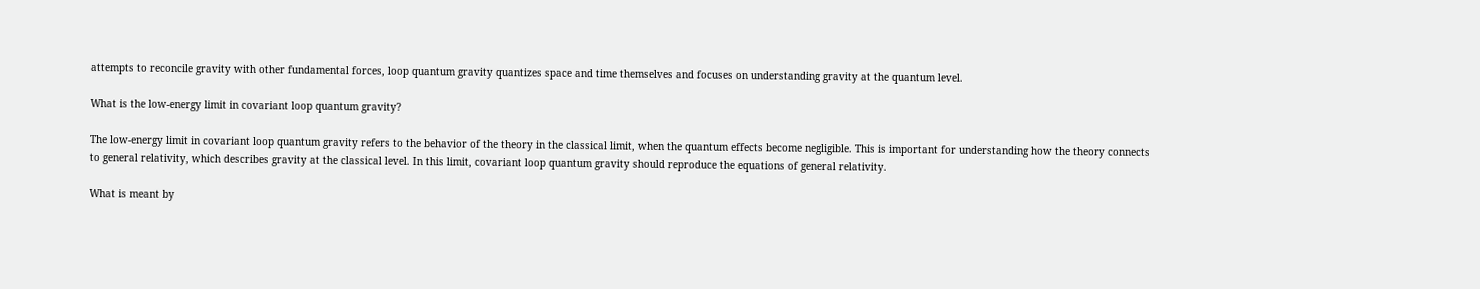attempts to reconcile gravity with other fundamental forces, loop quantum gravity quantizes space and time themselves and focuses on understanding gravity at the quantum level.

What is the low-energy limit in covariant loop quantum gravity?

The low-energy limit in covariant loop quantum gravity refers to the behavior of the theory in the classical limit, when the quantum effects become negligible. This is important for understanding how the theory connects to general relativity, which describes gravity at the classical level. In this limit, covariant loop quantum gravity should reproduce the equations of general relativity.

What is meant by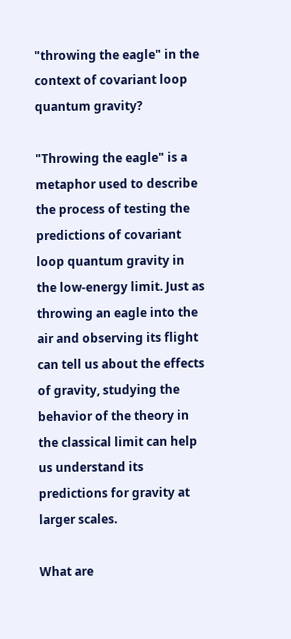"throwing the eagle" in the context of covariant loop quantum gravity?

"Throwing the eagle" is a metaphor used to describe the process of testing the predictions of covariant loop quantum gravity in the low-energy limit. Just as throwing an eagle into the air and observing its flight can tell us about the effects of gravity, studying the behavior of the theory in the classical limit can help us understand its predictions for gravity at larger scales.

What are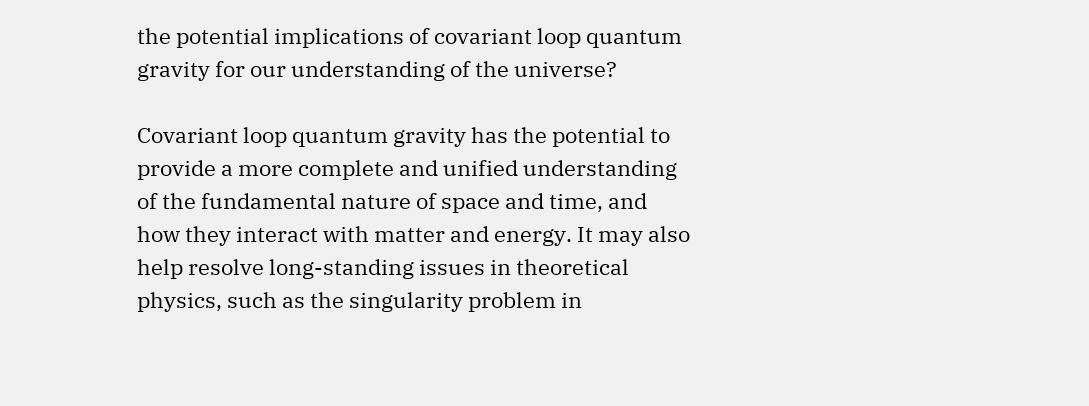the potential implications of covariant loop quantum gravity for our understanding of the universe?

Covariant loop quantum gravity has the potential to provide a more complete and unified understanding of the fundamental nature of space and time, and how they interact with matter and energy. It may also help resolve long-standing issues in theoretical physics, such as the singularity problem in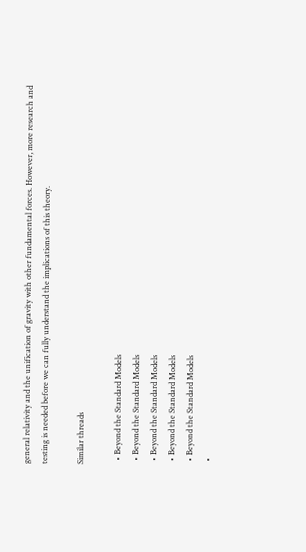general relativity and the unification of gravity with other fundamental forces. However, more research and testing is needed before we can fully understand the implications of this theory.

Similar threads

  • Beyond the Standard Models
  • Beyond the Standard Models
  • Beyond the Standard Models
  • Beyond the Standard Models
  • Beyond the Standard Models
  •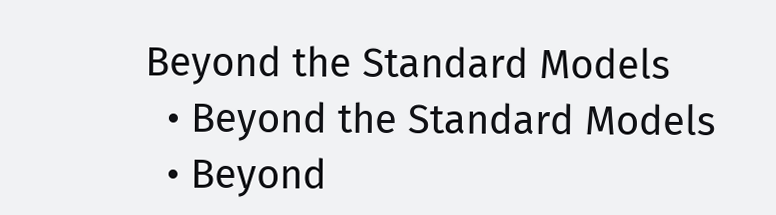Beyond the Standard Models
  • Beyond the Standard Models
  • Beyond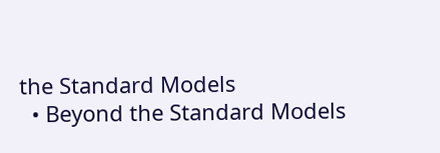the Standard Models
  • Beyond the Standard Models